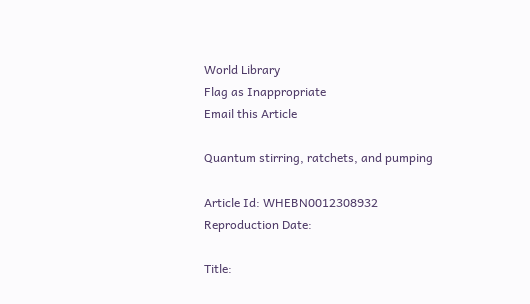World Library
Flag as Inappropriate
Email this Article

Quantum stirring, ratchets, and pumping

Article Id: WHEBN0012308932
Reproduction Date:

Title: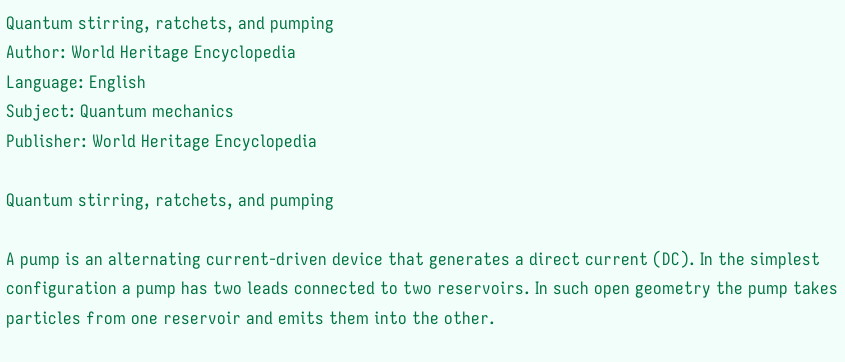Quantum stirring, ratchets, and pumping
Author: World Heritage Encyclopedia
Language: English
Subject: Quantum mechanics
Publisher: World Heritage Encyclopedia

Quantum stirring, ratchets, and pumping

A pump is an alternating current-driven device that generates a direct current (DC). In the simplest configuration a pump has two leads connected to two reservoirs. In such open geometry the pump takes particles from one reservoir and emits them into the other.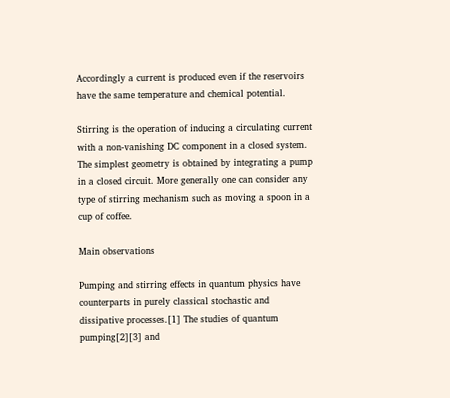Accordingly a current is produced even if the reservoirs have the same temperature and chemical potential.

Stirring is the operation of inducing a circulating current with a non-vanishing DC component in a closed system. The simplest geometry is obtained by integrating a pump in a closed circuit. More generally one can consider any type of stirring mechanism such as moving a spoon in a cup of coffee.

Main observations

Pumping and stirring effects in quantum physics have counterparts in purely classical stochastic and dissipative processes.[1] The studies of quantum pumping[2][3] and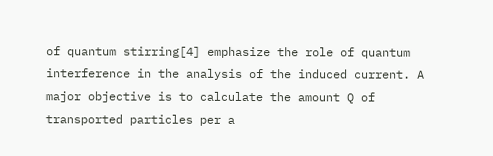of quantum stirring[4] emphasize the role of quantum interference in the analysis of the induced current. A major objective is to calculate the amount Q of transported particles per a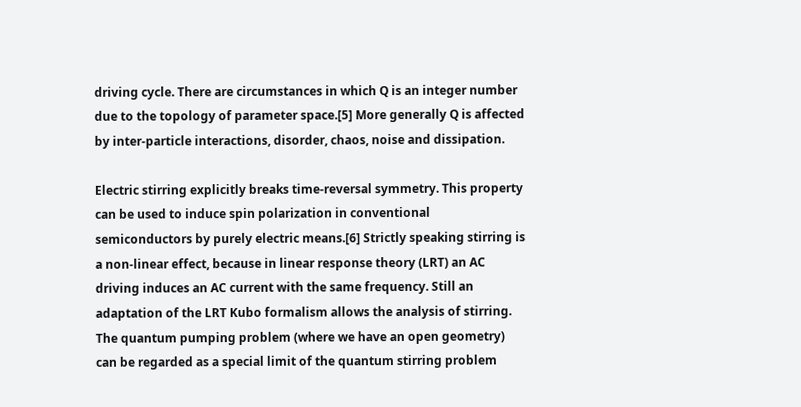driving cycle. There are circumstances in which Q is an integer number due to the topology of parameter space.[5] More generally Q is affected by inter-particle interactions, disorder, chaos, noise and dissipation.

Electric stirring explicitly breaks time-reversal symmetry. This property can be used to induce spin polarization in conventional semiconductors by purely electric means.[6] Strictly speaking stirring is a non-linear effect, because in linear response theory (LRT) an AC driving induces an AC current with the same frequency. Still an adaptation of the LRT Kubo formalism allows the analysis of stirring. The quantum pumping problem (where we have an open geometry) can be regarded as a special limit of the quantum stirring problem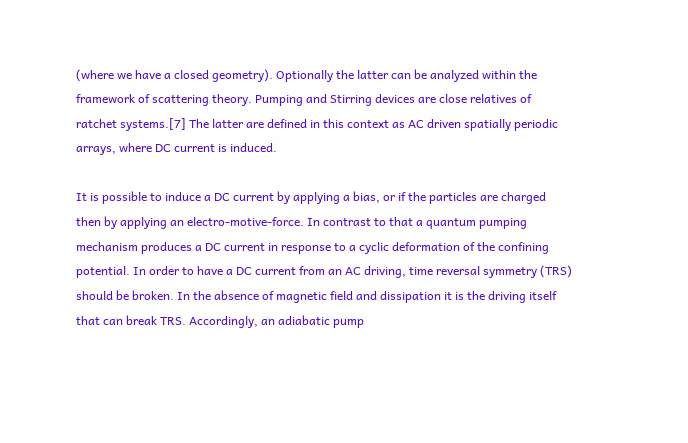(where we have a closed geometry). Optionally the latter can be analyzed within the framework of scattering theory. Pumping and Stirring devices are close relatives of ratchet systems.[7] The latter are defined in this context as AC driven spatially periodic arrays, where DC current is induced.

It is possible to induce a DC current by applying a bias, or if the particles are charged then by applying an electro-motive-force. In contrast to that a quantum pumping mechanism produces a DC current in response to a cyclic deformation of the confining potential. In order to have a DC current from an AC driving, time reversal symmetry (TRS) should be broken. In the absence of magnetic field and dissipation it is the driving itself that can break TRS. Accordingly, an adiabatic pump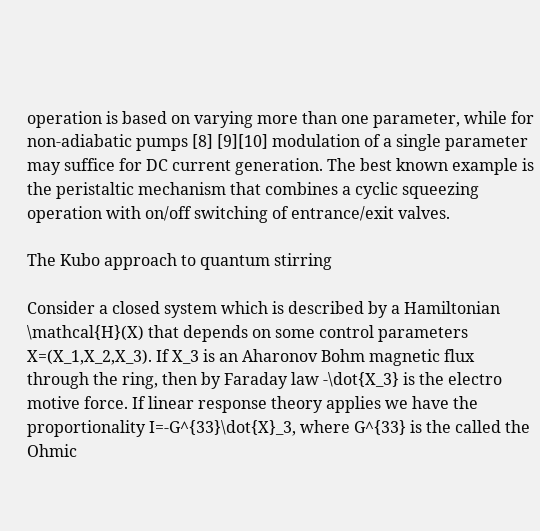operation is based on varying more than one parameter, while for non-adiabatic pumps [8] [9][10] modulation of a single parameter may suffice for DC current generation. The best known example is the peristaltic mechanism that combines a cyclic squeezing operation with on/off switching of entrance/exit valves.

The Kubo approach to quantum stirring

Consider a closed system which is described by a Hamiltonian \mathcal{H}(X) that depends on some control parameters X=(X_1,X_2,X_3). If X_3 is an Aharonov Bohm magnetic flux through the ring, then by Faraday law -\dot{X_3} is the electro motive force. If linear response theory applies we have the proportionality I=-G^{33}\dot{X}_3, where G^{33} is the called the Ohmic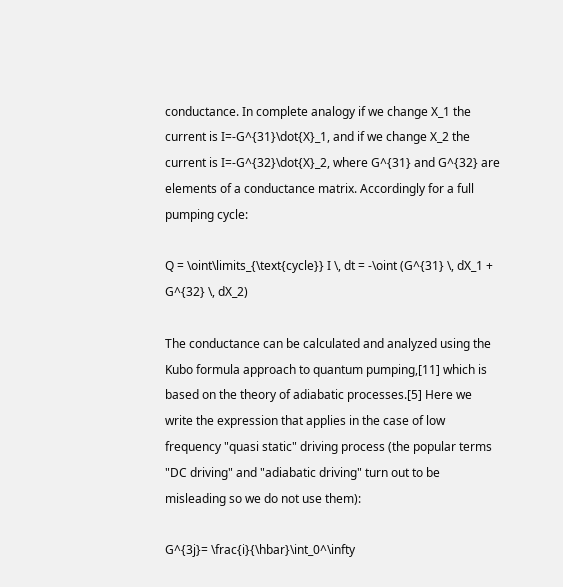conductance. In complete analogy if we change X_1 the current is I=-G^{31}\dot{X}_1, and if we change X_2 the current is I=-G^{32}\dot{X}_2, where G^{31} and G^{32} are elements of a conductance matrix. Accordingly for a full pumping cycle:

Q = \oint\limits_{\text{cycle}} I \, dt = -\oint (G^{31} \, dX_1 + G^{32} \, dX_2)

The conductance can be calculated and analyzed using the Kubo formula approach to quantum pumping,[11] which is based on the theory of adiabatic processes.[5] Here we write the expression that applies in the case of low frequency "quasi static" driving process (the popular terms "DC driving" and "adiabatic driving" turn out to be misleading so we do not use them):

G^{3j}= \frac{i}{\hbar}\int_0^\infty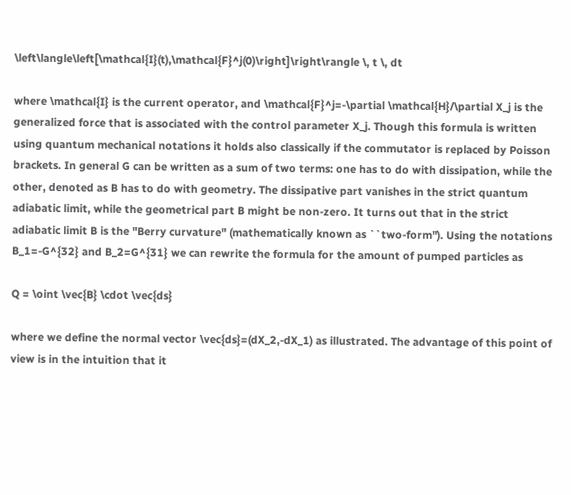\left\langle\left[\mathcal{I}(t),\mathcal{F}^j(0)\right]\right\rangle \, t \, dt

where \mathcal{I} is the current operator, and \mathcal{F}^j=-\partial \mathcal{H}/\partial X_j is the generalized force that is associated with the control parameter X_j. Though this formula is written using quantum mechanical notations it holds also classically if the commutator is replaced by Poisson brackets. In general G can be written as a sum of two terms: one has to do with dissipation, while the other, denoted as B has to do with geometry. The dissipative part vanishes in the strict quantum adiabatic limit, while the geometrical part B might be non-zero. It turns out that in the strict adiabatic limit B is the "Berry curvature" (mathematically known as ``two-form"). Using the notations B_1=-G^{32} and B_2=G^{31} we can rewrite the formula for the amount of pumped particles as

Q = \oint \vec{B} \cdot \vec{ds}

where we define the normal vector \vec{ds}=(dX_2,-dX_1) as illustrated. The advantage of this point of view is in the intuition that it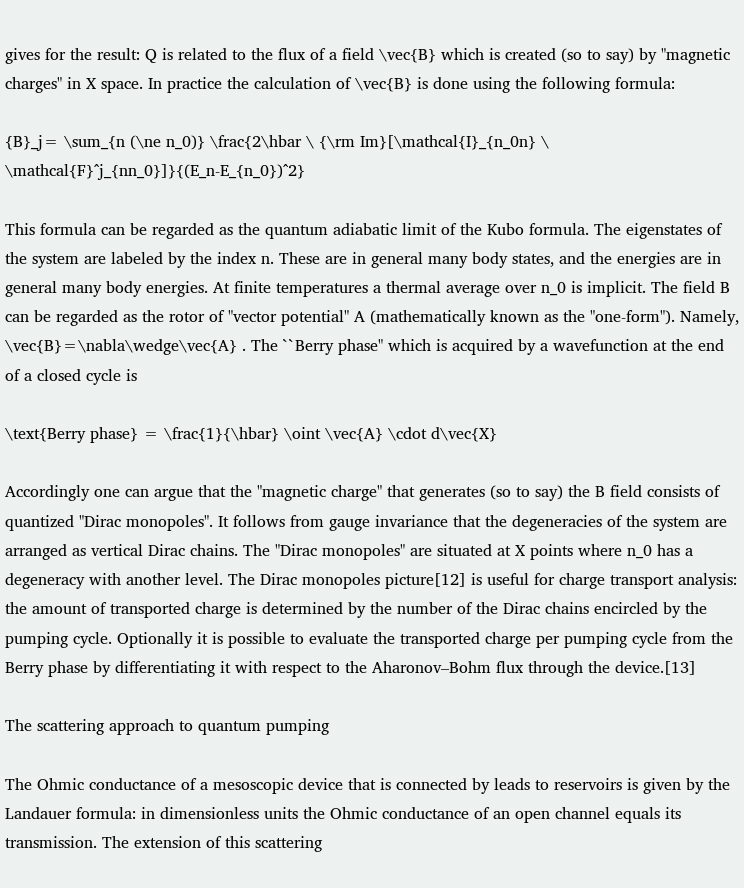gives for the result: Q is related to the flux of a field \vec{B} which is created (so to say) by "magnetic charges" in X space. In practice the calculation of \vec{B} is done using the following formula:

{B}_j= \sum_{n (\ne n_0)} \frac{2\hbar \ {\rm Im}[\mathcal{I}_{n_0n} \ \mathcal{F}^j_{nn_0}]}{(E_n-E_{n_0})^2}

This formula can be regarded as the quantum adiabatic limit of the Kubo formula. The eigenstates of the system are labeled by the index n. These are in general many body states, and the energies are in general many body energies. At finite temperatures a thermal average over n_0 is implicit. The field B can be regarded as the rotor of "vector potential" A (mathematically known as the "one-form"). Namely, \vec{B}=\nabla\wedge\vec{A} . The ``Berry phase" which is acquired by a wavefunction at the end of a closed cycle is

\text{Berry phase} = \frac{1}{\hbar} \oint \vec{A} \cdot d\vec{X}

Accordingly one can argue that the "magnetic charge" that generates (so to say) the B field consists of quantized "Dirac monopoles". It follows from gauge invariance that the degeneracies of the system are arranged as vertical Dirac chains. The "Dirac monopoles" are situated at X points where n_0 has a degeneracy with another level. The Dirac monopoles picture[12] is useful for charge transport analysis: the amount of transported charge is determined by the number of the Dirac chains encircled by the pumping cycle. Optionally it is possible to evaluate the transported charge per pumping cycle from the Berry phase by differentiating it with respect to the Aharonov–Bohm flux through the device.[13]

The scattering approach to quantum pumping

The Ohmic conductance of a mesoscopic device that is connected by leads to reservoirs is given by the Landauer formula: in dimensionless units the Ohmic conductance of an open channel equals its transmission. The extension of this scattering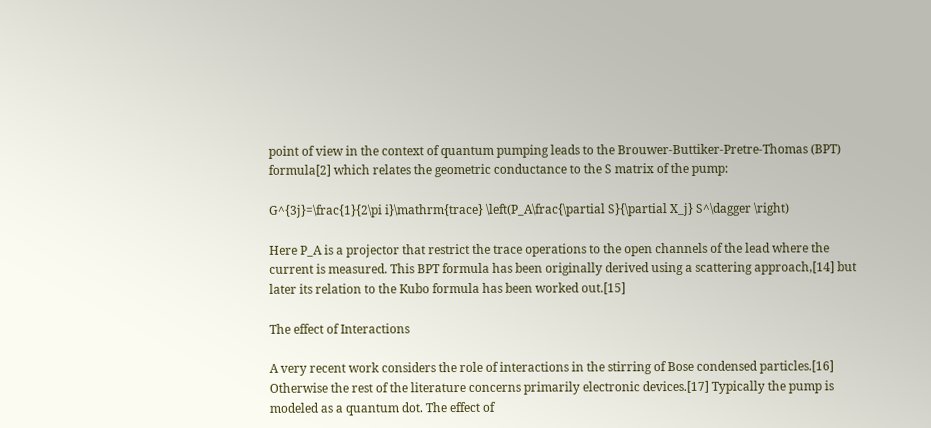point of view in the context of quantum pumping leads to the Brouwer-Buttiker-Pretre-Thomas (BPT) formula[2] which relates the geometric conductance to the S matrix of the pump:

G^{3j}=\frac{1}{2\pi i}\mathrm{trace} \left(P_A\frac{\partial S}{\partial X_j} S^\dagger \right)

Here P_A is a projector that restrict the trace operations to the open channels of the lead where the current is measured. This BPT formula has been originally derived using a scattering approach,[14] but later its relation to the Kubo formula has been worked out.[15]

The effect of Interactions

A very recent work considers the role of interactions in the stirring of Bose condensed particles.[16] Otherwise the rest of the literature concerns primarily electronic devices.[17] Typically the pump is modeled as a quantum dot. The effect of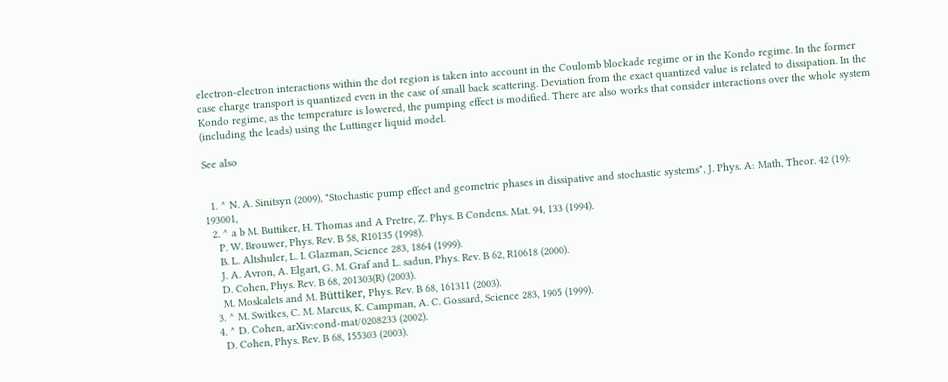electron-electron interactions within the dot region is taken into account in the Coulomb blockade regime or in the Kondo regime. In the former case charge transport is quantized even in the case of small back scattering. Deviation from the exact quantized value is related to dissipation. In the Kondo regime, as the temperature is lowered, the pumping effect is modified. There are also works that consider interactions over the whole system (including the leads) using the Luttinger liquid model.

See also


  1. ^ N. A. Sinitsyn (2009), "Stochastic pump effect and geometric phases in dissipative and stochastic systems", J. Phys. A: Math, Theor. 42 (19): 193001,
  2. ^ a b M. Buttiker, H. Thomas and A Pretre, Z. Phys. B Condens. Mat. 94, 133 (1994).
    P. W. Brouwer, Phys. Rev. B 58, R10135 (1998).
    B. L. Altshuler, L. I. Glazman, Science 283, 1864 (1999).
    J. A. Avron, A. Elgart, G. M. Graf and L. sadun, Phys. Rev. B 62, R10618 (2000).
    D. Cohen, Phys. Rev. B 68, 201303(R) (2003).
    M. Moskalets and M. Büttiker, Phys. Rev. B 68, 161311 (2003).
  3. ^ M. Switkes, C. M. Marcus, K. Campman, A. C. Gossard, Science 283, 1905 (1999).
  4. ^ D. Cohen, arXiv:cond-mat/0208233 (2002).
    D. Cohen, Phys. Rev. B 68, 155303 (2003).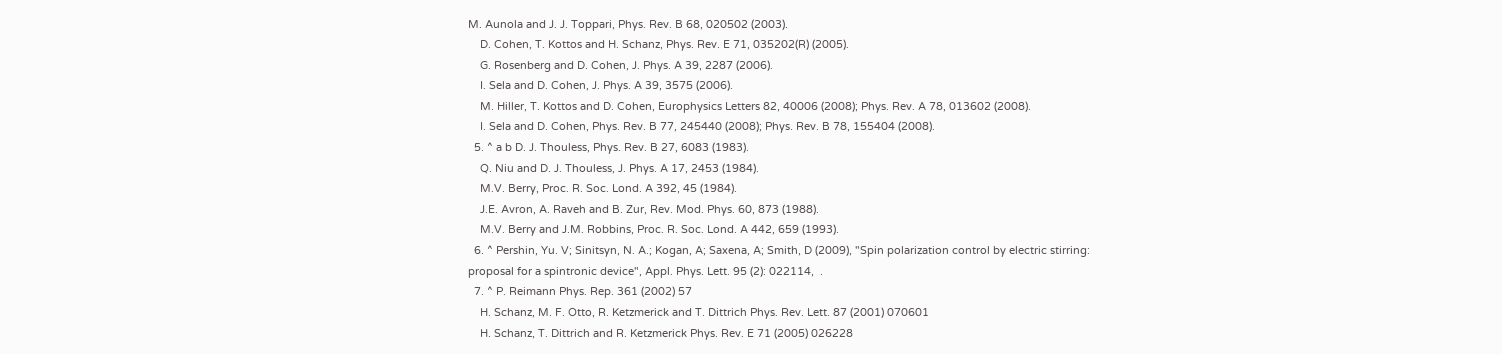M. Aunola and J. J. Toppari, Phys. Rev. B 68, 020502 (2003).
    D. Cohen, T. Kottos and H. Schanz, Phys. Rev. E 71, 035202(R) (2005).
    G. Rosenberg and D. Cohen, J. Phys. A 39, 2287 (2006).
    I. Sela and D. Cohen, J. Phys. A 39, 3575 (2006).
    M. Hiller, T. Kottos and D. Cohen, Europhysics Letters 82, 40006 (2008); Phys. Rev. A 78, 013602 (2008).
    I. Sela and D. Cohen, Phys. Rev. B 77, 245440 (2008); Phys. Rev. B 78, 155404 (2008).
  5. ^ a b D. J. Thouless, Phys. Rev. B 27, 6083 (1983).
    Q. Niu and D. J. Thouless, J. Phys. A 17, 2453 (1984).
    M.V. Berry, Proc. R. Soc. Lond. A 392, 45 (1984).
    J.E. Avron, A. Raveh and B. Zur, Rev. Mod. Phys. 60, 873 (1988).
    M.V. Berry and J.M. Robbins, Proc. R. Soc. Lond. A 442, 659 (1993).
  6. ^ Pershin, Yu. V; Sinitsyn, N. A.; Kogan, A; Saxena, A; Smith, D (2009), "Spin polarization control by electric stirring: proposal for a spintronic device", Appl. Phys. Lett. 95 (2): 022114,  .
  7. ^ P. Reimann Phys. Rep. 361 (2002) 57
    H. Schanz, M. F. Otto, R. Ketzmerick and T. Dittrich Phys. Rev. Lett. 87 (2001) 070601
    H. Schanz, T. Dittrich and R. Ketzmerick Phys. Rev. E 71 (2005) 026228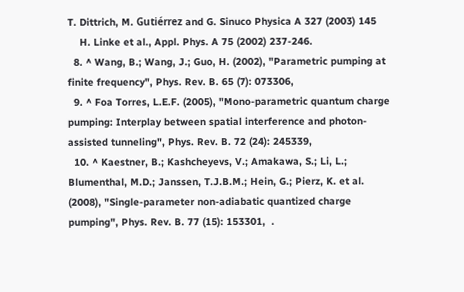T. Dittrich, M. Gutiérrez and G. Sinuco Physica A 327 (2003) 145
    H. Linke et al., Appl. Phys. A 75 (2002) 237-246.
  8. ^ Wang, B.; Wang, J.; Guo, H. (2002), "Parametric pumping at finite frequency", Phys. Rev. B. 65 (7): 073306,
  9. ^ Foa Torres, L.E.F. (2005), "Mono-parametric quantum charge pumping: Interplay between spatial interference and photon-assisted tunneling", Phys. Rev. B. 72 (24): 245339,
  10. ^ Kaestner, B.; Kashcheyevs, V.; Amakawa, S.; Li, L.; Blumenthal, M.D.; Janssen, T.J.B.M.; Hein, G.; Pierz, K. et al. (2008), "Single-parameter non-adiabatic quantized charge pumping", Phys. Rev. B. 77 (15): 153301,  .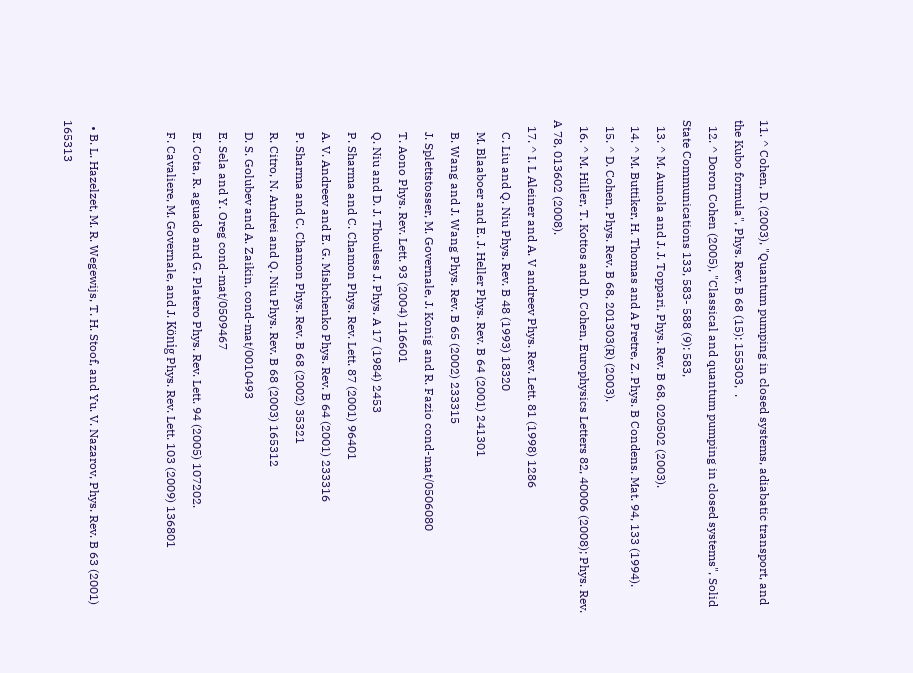11. ^ Cohen, D. (2003), "Quantum pumping in closed systems, adiabatic transport, and the Kubo formula", Phys. Rev. B 68 (15): 155303,  .
  12. ^ Doron Cohen (2005), "Classical and quantum pumping in closed systems", Solid State Communications 133, 583- 588 (9): 583,
  13. ^ M. Aunola and J. J. Toppari, Phys. Rev. B 68, 020502 (2003).
  14. ^ M. Buttiker, H. Thomas and A Pretre, Z. Phys. B Condens. Mat. 94, 133 (1994).
  15. ^ D. Cohen, Phys. Rev. B 68, 201303(R) (2003).
  16. ^ M. Hiller, T. Kottos and D. Cohen, Europhysics Letters 82, 40006 (2008); Phys. Rev. A 78, 013602 (2008).
  17. ^ I. L Aleiner and A. V andreev Phys. Rev. Lett. 81 (1998) 1286
    C. Liu and Q. Niu Phys. Rev. B 48 (1993) 18320
    M. Blaaboer and E. J. Heller Phys. Rev. B 64 (2001) 241301
    B. Wang and J. Wang Phys. Rev. B 65 (2002) 233315
    J. Splettstosser, M. Governale, J. Konig and R. Fazio cond-mat/0506080
    T. Aono Phys. Rev. Lett. 93 (2004) 116601
    Q. Niu and D. J. Thouless J. Phys. A 17 (1984) 2453
    P. Sharma and C. Chamon Phys. Rev. Lett. 87 (2001) 96401
    A. V. Andreev and E. G. Mishchenko Phys. Rev. B 64 (2001) 233316
    P. Sharma and C. Chamon Phys. Rev. B 68 (2002) 35321
    R. Citro, N. Andrei and Q. Niu Phys. Rev. B 68 (2003) 165312
    D. S. Golubev and A. Zaikin, cond-mat/0010493
    E. Sela and Y. Oreg cond-mat/0509467
    E. Cota, R. aguado and G. Platero Phys. Rev. Lett. 94 (2005) 107202.
    F. Cavaliere, M. Governale, and J. König Phys. Rev. Lett. 103 (2009) 136801


  • B. L. Hazelzet, M. R. Wegewijs, T. H. Stoof, and Yu. V. Nazarov, Phys. Rev. B 63 (2001) 165313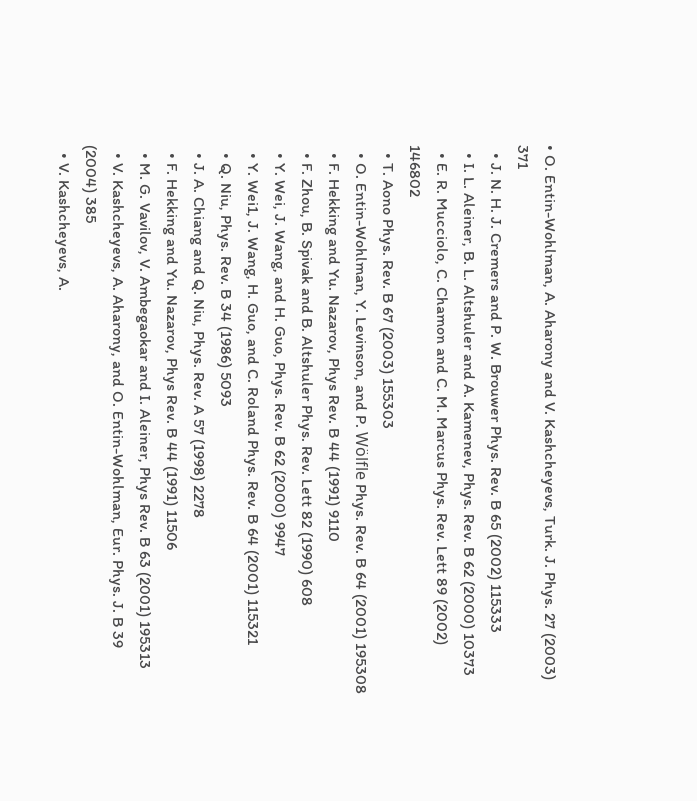• O. Entin-Wohlman, A. Aharony and V. Kashcheyevs, Turk. J. Phys. 27 (2003) 371
  • J. N. H. J. Cremers and P. W. Brouwer Phys. Rev. B 65 (2002) 115333
  • I. L. Aleiner, B. L. Altshuler and A. Kamenev, Phys. Rev. B 62 (2000) 10373
  • E. R. Mucciolo, C. Chamon and C. M. Marcus Phys. Rev. Lett 89 (2002) 146802
  • T. Aono Phys. Rev. B 67 (2003) 155303
  • O. Entin-Wohlman, Y. Levinson, and P. Wölfle Phys. Rev. B 64 (2001) 195308
  • F. Hekking and Yu. Nazarov, Phys Rev. B 44 (1991) 9110
  • F. Zhou, B. Spivak and B. Altshuler Phys. Rev. Lett 82 (1990) 608
  • Y. Wei, J. Wang, and H. Guo, Phys. Rev. B 62 (2000) 9947
  • Y. Wei1, J. Wang, H. Guo, and C. Roland Phys. Rev. B 64 (2001) 115321
  • Q. Niu, Phys. Rev. B 34 (1986) 5093
  • J. A. Chiang and Q. Niu, Phys. Rev. A 57 (1998) 2278
  • F. Hekking and Yu. Nazarov, Phys Rev. B 44 (1991) 11506
  • M. G. Vavilov, V. Ambegaokar and I. Aleiner, Phys Rev. B 63 (2001) 195313
  • V. Kashcheyevs, A. Aharony, and O. Entin-Wohlman, Eur. Phys. J. B 39 (2004) 385
  • V. Kashcheyevs, A.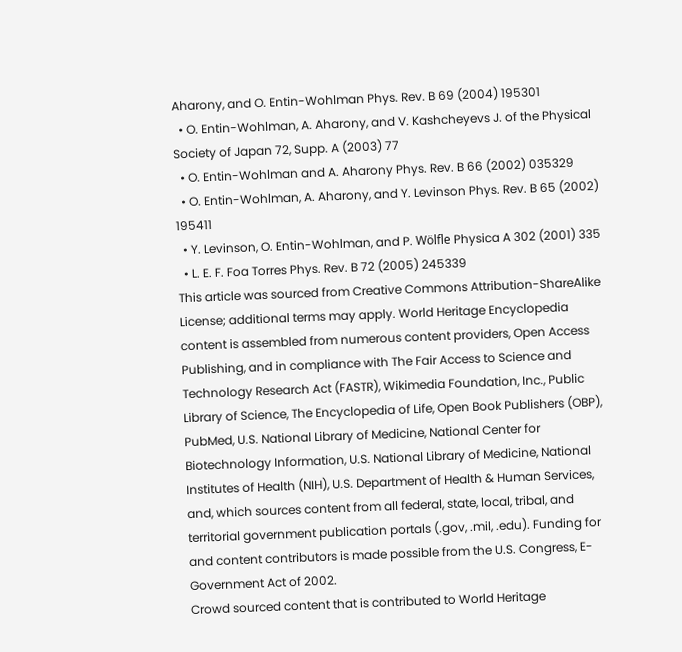Aharony, and O. Entin-Wohlman Phys. Rev. B 69 (2004) 195301
  • O. Entin-Wohlman, A. Aharony, and V. Kashcheyevs J. of the Physical Society of Japan 72, Supp. A (2003) 77
  • O. Entin-Wohlman and A. Aharony Phys. Rev. B 66 (2002) 035329
  • O. Entin-Wohlman, A. Aharony, and Y. Levinson Phys. Rev. B 65 (2002) 195411
  • Y. Levinson, O. Entin-Wohlman, and P. Wölfle Physica A 302 (2001) 335
  • L. E. F. Foa Torres Phys. Rev. B 72 (2005) 245339
This article was sourced from Creative Commons Attribution-ShareAlike License; additional terms may apply. World Heritage Encyclopedia content is assembled from numerous content providers, Open Access Publishing, and in compliance with The Fair Access to Science and Technology Research Act (FASTR), Wikimedia Foundation, Inc., Public Library of Science, The Encyclopedia of Life, Open Book Publishers (OBP), PubMed, U.S. National Library of Medicine, National Center for Biotechnology Information, U.S. National Library of Medicine, National Institutes of Health (NIH), U.S. Department of Health & Human Services, and, which sources content from all federal, state, local, tribal, and territorial government publication portals (.gov, .mil, .edu). Funding for and content contributors is made possible from the U.S. Congress, E-Government Act of 2002.
Crowd sourced content that is contributed to World Heritage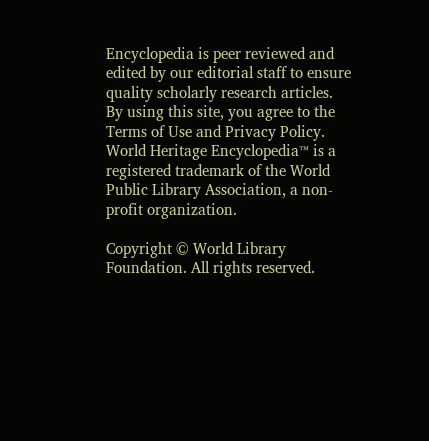Encyclopedia is peer reviewed and edited by our editorial staff to ensure quality scholarly research articles.
By using this site, you agree to the Terms of Use and Privacy Policy. World Heritage Encyclopedia™ is a registered trademark of the World Public Library Association, a non-profit organization.

Copyright © World Library Foundation. All rights reserved.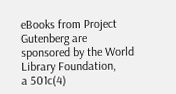eBooks from Project Gutenberg are sponsored by the World Library Foundation,
a 501c(4)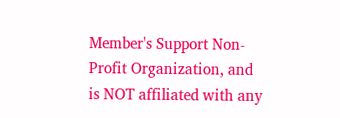Member's Support Non-Profit Organization, and is NOT affiliated with any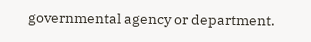governmental agency or department.